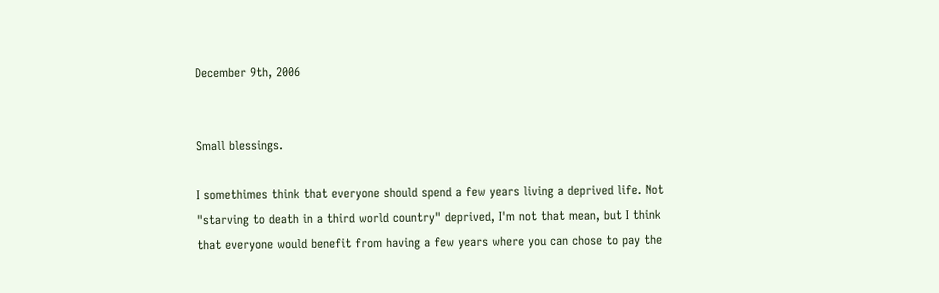December 9th, 2006


Small blessings.

I somethimes think that everyone should spend a few years living a deprived life. Not "starving to death in a third world country" deprived, I'm not that mean, but I think that everyone would benefit from having a few years where you can chose to pay the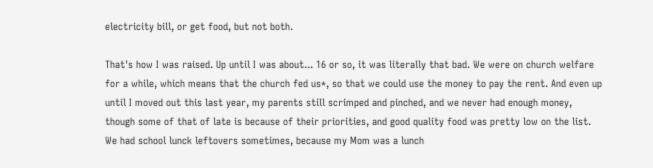electricity bill, or get food, but not both.

That's how I was raised. Up until I was about... 16 or so, it was literally that bad. We were on church welfare for a while, which means that the church fed us*, so that we could use the money to pay the rent. And even up until I moved out this last year, my parents still scrimped and pinched, and we never had enough money, though some of that of late is because of their priorities, and good quality food was pretty low on the list. We had school lunck leftovers sometimes, because my Mom was a lunch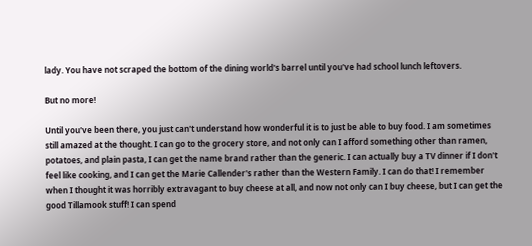lady. You have not scraped the bottom of the dining world's barrel until you've had school lunch leftovers.

But no more!

Until you've been there, you just can't understand how wonderful it is to just be able to buy food. I am sometimes still amazed at the thought. I can go to the grocery store, and not only can I afford something other than ramen, potatoes, and plain pasta, I can get the name brand rather than the generic. I can actually buy a TV dinner if I don't feel like cooking, and I can get the Marie Callender's rather than the Western Family. I can do that! I remember when I thought it was horribly extravagant to buy cheese at all, and now not only can I buy cheese, but I can get the good Tillamook stuff! I can spend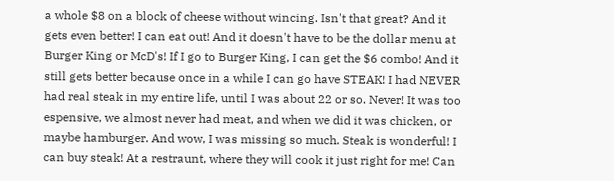a whole $8 on a block of cheese without wincing. Isn't that great? And it gets even better! I can eat out! And it doesn't have to be the dollar menu at Burger King or McD's! If I go to Burger King, I can get the $6 combo! And it still gets better because once in a while I can go have STEAK! I had NEVER had real steak in my entire life, until I was about 22 or so. Never! It was too espensive, we almost never had meat, and when we did it was chicken, or maybe hamburger. And wow, I was missing so much. Steak is wonderful! I can buy steak! At a restraunt, where they will cook it just right for me! Can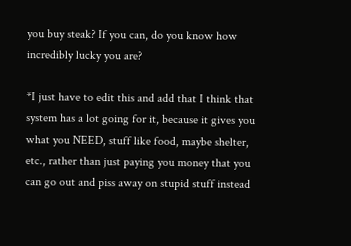you buy steak? If you can, do you know how incredibly lucky you are?

*I just have to edit this and add that I think that system has a lot going for it, because it gives you what you NEED, stuff like food, maybe shelter, etc., rather than just paying you money that you can go out and piss away on stupid stuff instead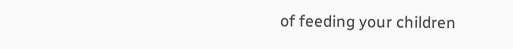of feeding your children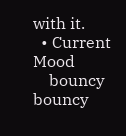with it.
  • Current Mood
    bouncy bouncy